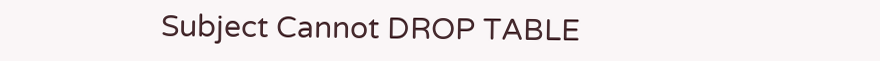Subject Cannot DROP TABLE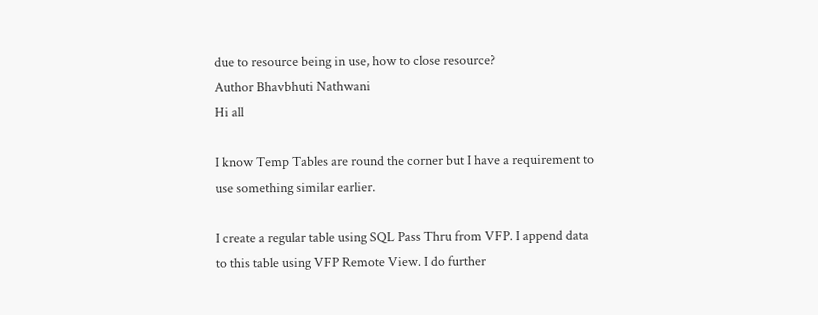due to resource being in use, how to close resource?
Author Bhavbhuti Nathwani
Hi all

I know Temp Tables are round the corner but I have a requirement to
use something similar earlier.

I create a regular table using SQL Pass Thru from VFP. I append data
to this table using VFP Remote View. I do further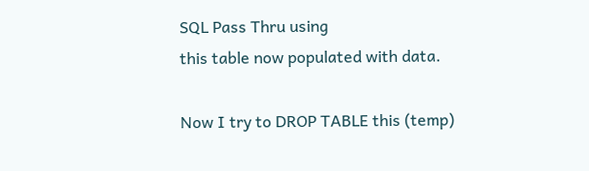SQL Pass Thru using
this table now populated with data.

Now I try to DROP TABLE this (temp)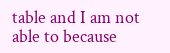table and I am not able to because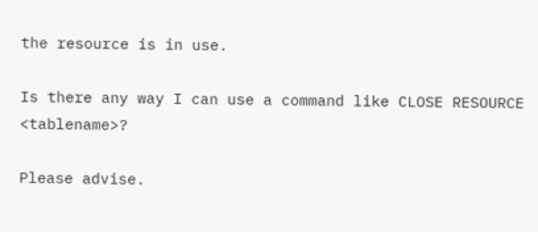the resource is in use.

Is there any way I can use a command like CLOSE RESOURCE <tablename>?

Please advise.